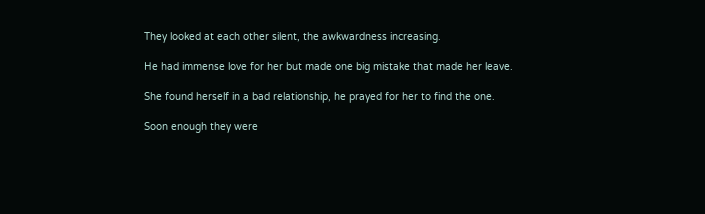They looked at each other silent, the awkwardness increasing.

He had immense love for her but made one big mistake that made her leave.

She found herself in a bad relationship, he prayed for her to find the one.

Soon enough they were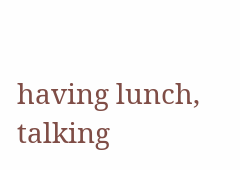having lunch, talking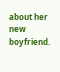about her new boyfriend.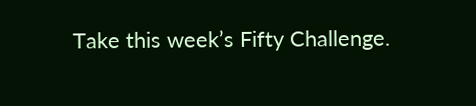Take this week’s Fifty Challenge.